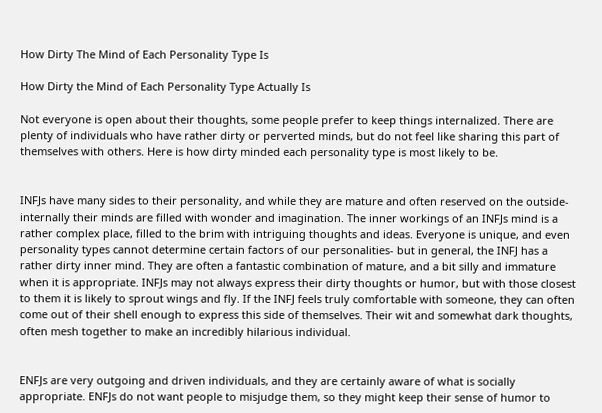How Dirty The Mind of Each Personality Type Is

How Dirty the Mind of Each Personality Type Actually Is

Not everyone is open about their thoughts, some people prefer to keep things internalized. There are plenty of individuals who have rather dirty or perverted minds, but do not feel like sharing this part of themselves with others. Here is how dirty minded each personality type is most likely to be.


INFJs have many sides to their personality, and while they are mature and often reserved on the outside- internally their minds are filled with wonder and imagination. The inner workings of an INFJs mind is a rather complex place, filled to the brim with intriguing thoughts and ideas. Everyone is unique, and even personality types cannot determine certain factors of our personalities- but in general, the INFJ has a rather dirty inner mind. They are often a fantastic combination of mature, and a bit silly and immature when it is appropriate. INFJs may not always express their dirty thoughts or humor, but with those closest to them it is likely to sprout wings and fly. If the INFJ feels truly comfortable with someone, they can often come out of their shell enough to express this side of themselves. Their wit and somewhat dark thoughts, often mesh together to make an incredibly hilarious individual.


ENFJs are very outgoing and driven individuals, and they are certainly aware of what is socially appropriate. ENFJs do not want people to misjudge them, so they might keep their sense of humor to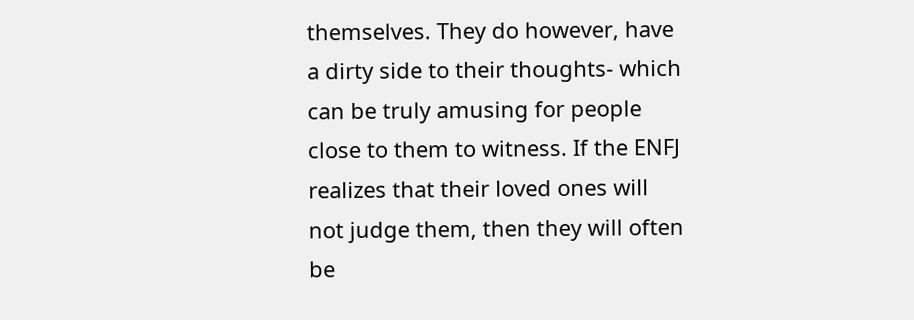themselves. They do however, have a dirty side to their thoughts- which can be truly amusing for people close to them to witness. If the ENFJ realizes that their loved ones will not judge them, then they will often be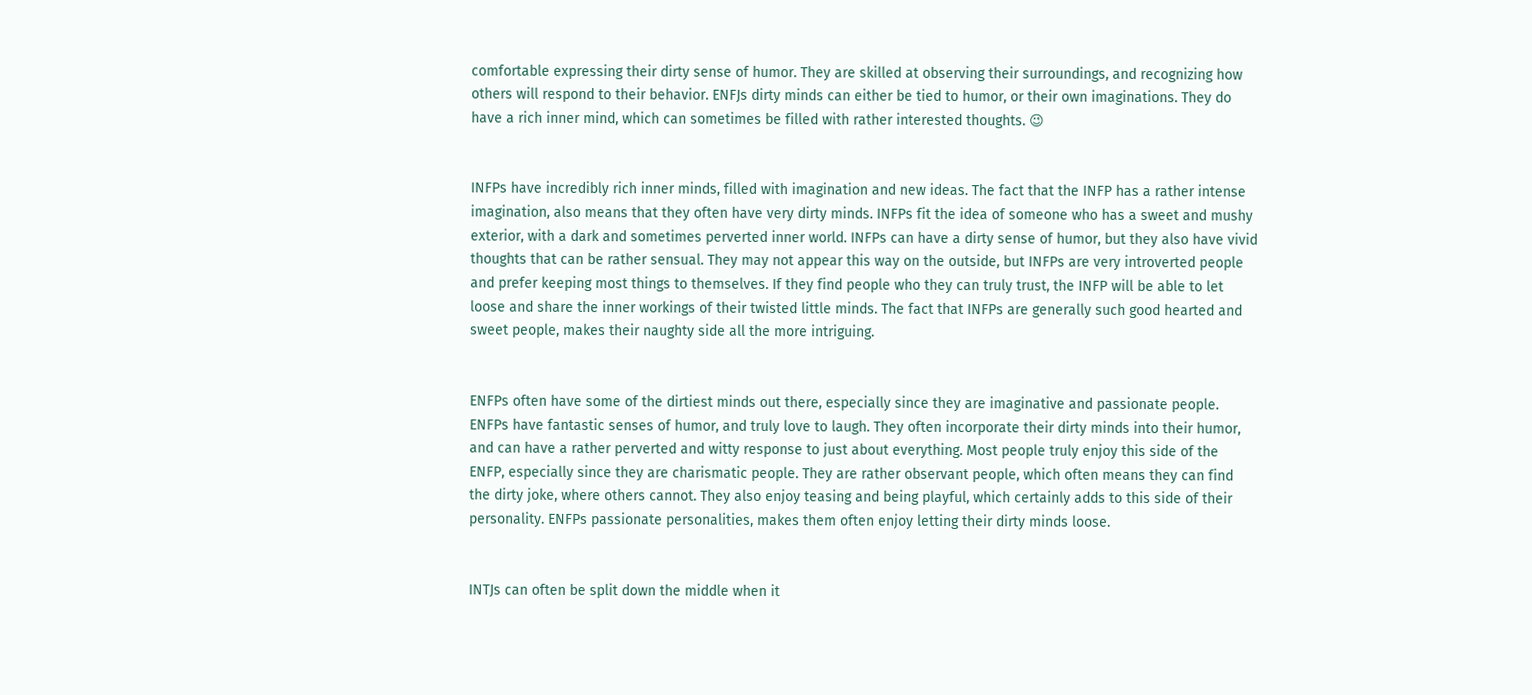comfortable expressing their dirty sense of humor. They are skilled at observing their surroundings, and recognizing how others will respond to their behavior. ENFJs dirty minds can either be tied to humor, or their own imaginations. They do have a rich inner mind, which can sometimes be filled with rather interested thoughts. 😉


INFPs have incredibly rich inner minds, filled with imagination and new ideas. The fact that the INFP has a rather intense imagination, also means that they often have very dirty minds. INFPs fit the idea of someone who has a sweet and mushy exterior, with a dark and sometimes perverted inner world. INFPs can have a dirty sense of humor, but they also have vivid thoughts that can be rather sensual. They may not appear this way on the outside, but INFPs are very introverted people and prefer keeping most things to themselves. If they find people who they can truly trust, the INFP will be able to let loose and share the inner workings of their twisted little minds. The fact that INFPs are generally such good hearted and sweet people, makes their naughty side all the more intriguing.


ENFPs often have some of the dirtiest minds out there, especially since they are imaginative and passionate people. ENFPs have fantastic senses of humor, and truly love to laugh. They often incorporate their dirty minds into their humor, and can have a rather perverted and witty response to just about everything. Most people truly enjoy this side of the ENFP, especially since they are charismatic people. They are rather observant people, which often means they can find the dirty joke, where others cannot. They also enjoy teasing and being playful, which certainly adds to this side of their personality. ENFPs passionate personalities, makes them often enjoy letting their dirty minds loose.


INTJs can often be split down the middle when it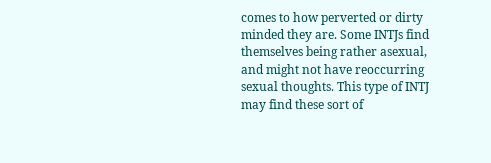comes to how perverted or dirty minded they are. Some INTJs find themselves being rather asexual, and might not have reoccurring sexual thoughts. This type of INTJ may find these sort of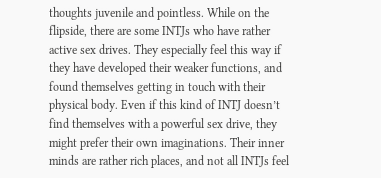thoughts juvenile and pointless. While on the flipside, there are some INTJs who have rather active sex drives. They especially feel this way if they have developed their weaker functions, and found themselves getting in touch with their physical body. Even if this kind of INTJ doesn’t find themselves with a powerful sex drive, they might prefer their own imaginations. Their inner minds are rather rich places, and not all INTJs feel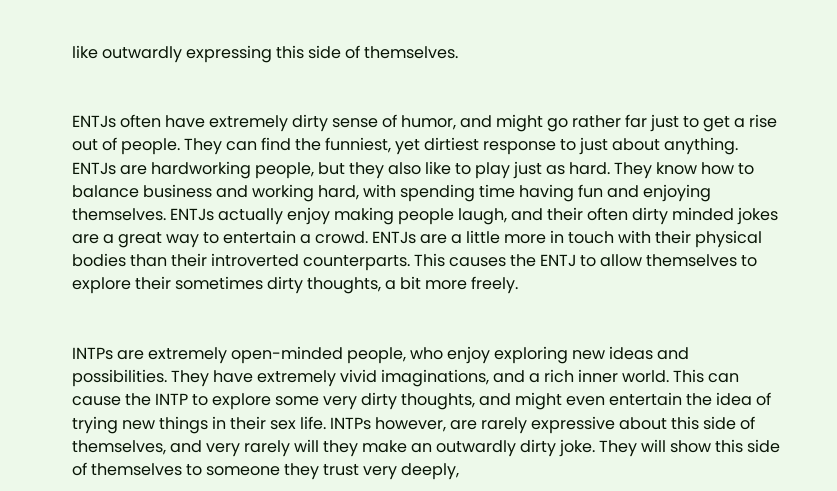like outwardly expressing this side of themselves.


ENTJs often have extremely dirty sense of humor, and might go rather far just to get a rise out of people. They can find the funniest, yet dirtiest response to just about anything. ENTJs are hardworking people, but they also like to play just as hard. They know how to balance business and working hard, with spending time having fun and enjoying themselves. ENTJs actually enjoy making people laugh, and their often dirty minded jokes are a great way to entertain a crowd. ENTJs are a little more in touch with their physical bodies than their introverted counterparts. This causes the ENTJ to allow themselves to explore their sometimes dirty thoughts, a bit more freely.


INTPs are extremely open-minded people, who enjoy exploring new ideas and possibilities. They have extremely vivid imaginations, and a rich inner world. This can cause the INTP to explore some very dirty thoughts, and might even entertain the idea of trying new things in their sex life. INTPs however, are rarely expressive about this side of themselves, and very rarely will they make an outwardly dirty joke. They will show this side of themselves to someone they trust very deeply,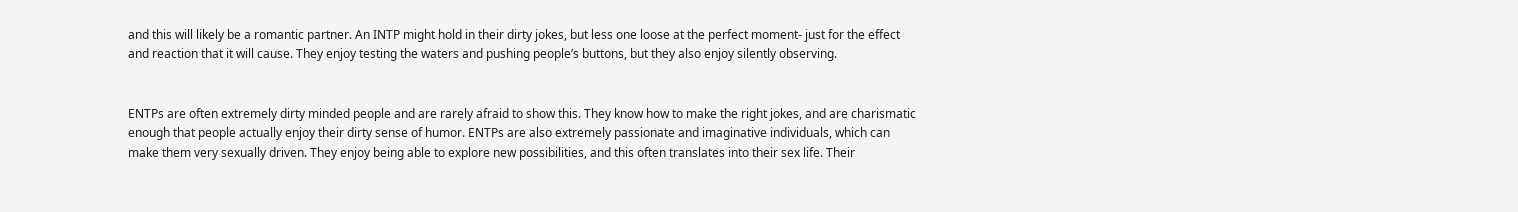and this will likely be a romantic partner. An INTP might hold in their dirty jokes, but less one loose at the perfect moment- just for the effect and reaction that it will cause. They enjoy testing the waters and pushing people’s buttons, but they also enjoy silently observing.


ENTPs are often extremely dirty minded people and are rarely afraid to show this. They know how to make the right jokes, and are charismatic enough that people actually enjoy their dirty sense of humor. ENTPs are also extremely passionate and imaginative individuals, which can make them very sexually driven. They enjoy being able to explore new possibilities, and this often translates into their sex life. Their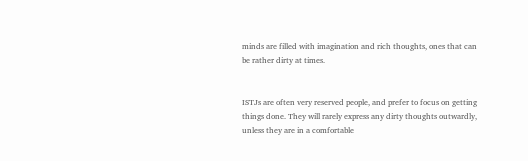minds are filled with imagination and rich thoughts, ones that can be rather dirty at times.


ISTJs are often very reserved people, and prefer to focus on getting things done. They will rarely express any dirty thoughts outwardly, unless they are in a comfortable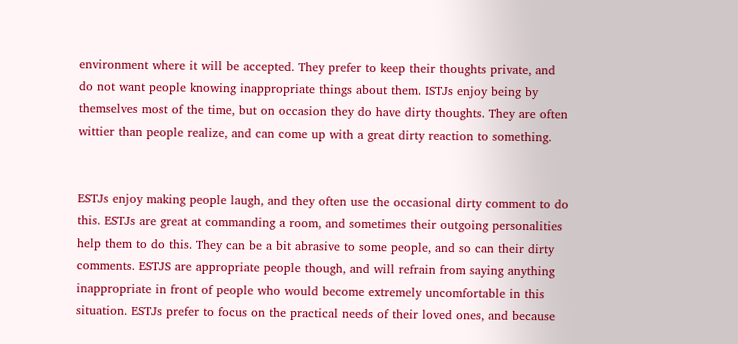environment where it will be accepted. They prefer to keep their thoughts private, and do not want people knowing inappropriate things about them. ISTJs enjoy being by themselves most of the time, but on occasion they do have dirty thoughts. They are often wittier than people realize, and can come up with a great dirty reaction to something.


ESTJs enjoy making people laugh, and they often use the occasional dirty comment to do this. ESTJs are great at commanding a room, and sometimes their outgoing personalities help them to do this. They can be a bit abrasive to some people, and so can their dirty comments. ESTJS are appropriate people though, and will refrain from saying anything inappropriate in front of people who would become extremely uncomfortable in this situation. ESTJs prefer to focus on the practical needs of their loved ones, and because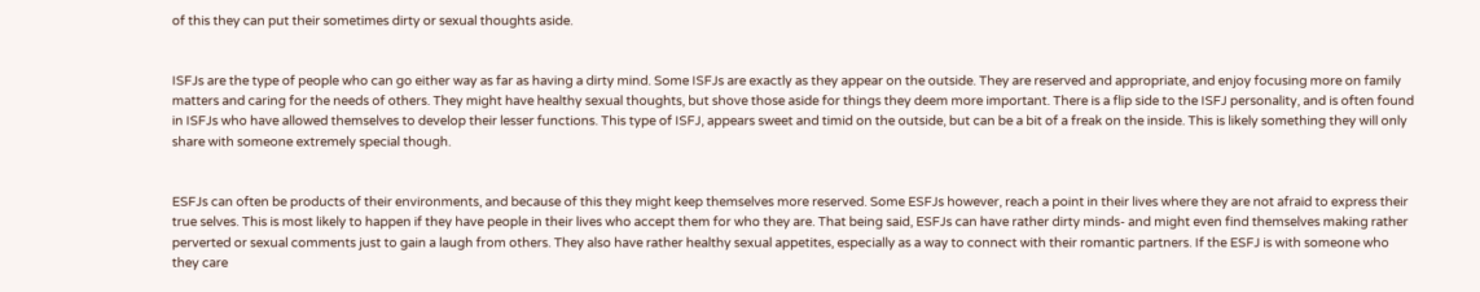of this they can put their sometimes dirty or sexual thoughts aside.


ISFJs are the type of people who can go either way as far as having a dirty mind. Some ISFJs are exactly as they appear on the outside. They are reserved and appropriate, and enjoy focusing more on family matters and caring for the needs of others. They might have healthy sexual thoughts, but shove those aside for things they deem more important. There is a flip side to the ISFJ personality, and is often found in ISFJs who have allowed themselves to develop their lesser functions. This type of ISFJ, appears sweet and timid on the outside, but can be a bit of a freak on the inside. This is likely something they will only share with someone extremely special though.


ESFJs can often be products of their environments, and because of this they might keep themselves more reserved. Some ESFJs however, reach a point in their lives where they are not afraid to express their true selves. This is most likely to happen if they have people in their lives who accept them for who they are. That being said, ESFJs can have rather dirty minds- and might even find themselves making rather perverted or sexual comments just to gain a laugh from others. They also have rather healthy sexual appetites, especially as a way to connect with their romantic partners. If the ESFJ is with someone who they care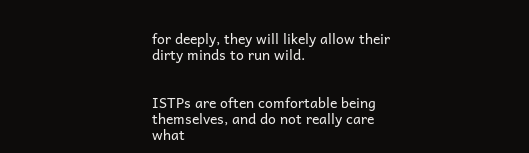for deeply, they will likely allow their dirty minds to run wild.


ISTPs are often comfortable being themselves, and do not really care what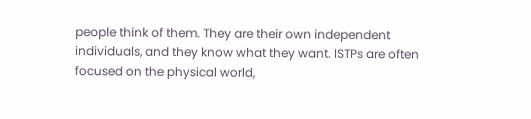people think of them. They are their own independent individuals, and they know what they want. ISTPs are often focused on the physical world,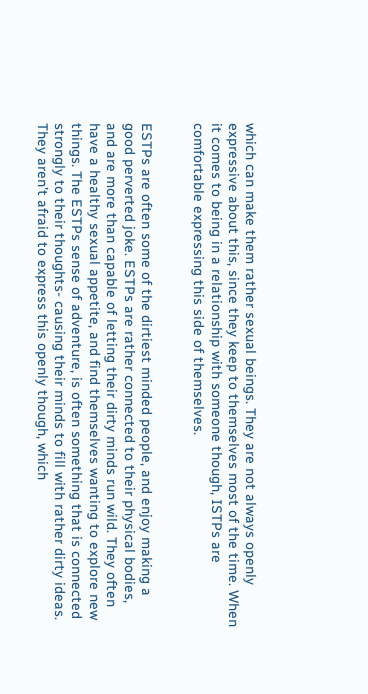which can make them rather sexual beings. They are not always openly expressive about this, since they keep to themselves most of the time. When it comes to being in a relationship with someone though, ISTPs are comfortable expressing this side of themselves.


ESTPs are often some of the dirtiest minded people, and enjoy making a good perverted joke. ESTPs are rather connected to their physical bodies, and are more than capable of letting their dirty minds run wild. They often have a healthy sexual appetite, and find themselves wanting to explore new things. The ESTPs sense of adventure, is often something that is connected strongly to their thoughts- causing their minds to fill with rather dirty ideas. They aren’t afraid to express this openly though, which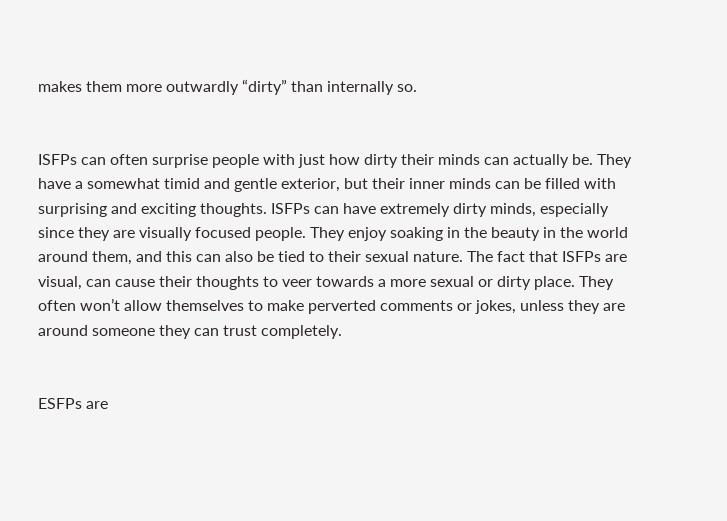makes them more outwardly “dirty” than internally so.


ISFPs can often surprise people with just how dirty their minds can actually be. They have a somewhat timid and gentle exterior, but their inner minds can be filled with surprising and exciting thoughts. ISFPs can have extremely dirty minds, especially since they are visually focused people. They enjoy soaking in the beauty in the world around them, and this can also be tied to their sexual nature. The fact that ISFPs are visual, can cause their thoughts to veer towards a more sexual or dirty place. They often won’t allow themselves to make perverted comments or jokes, unless they are around someone they can trust completely.


ESFPs are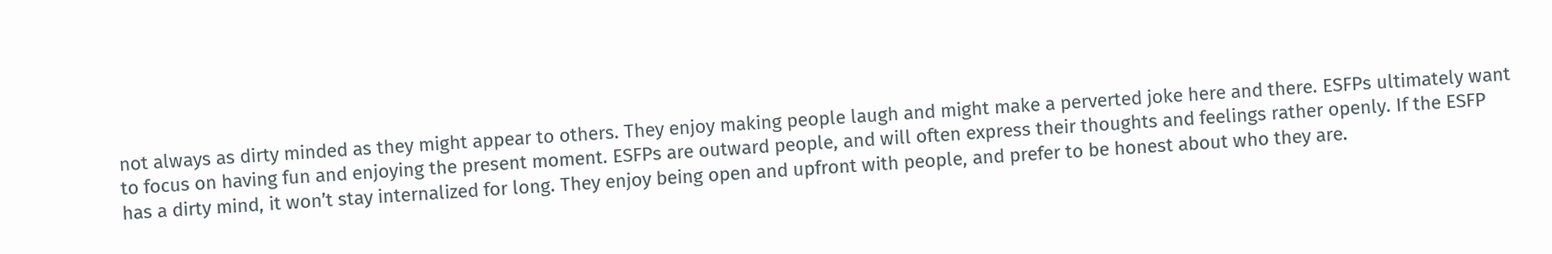not always as dirty minded as they might appear to others. They enjoy making people laugh and might make a perverted joke here and there. ESFPs ultimately want to focus on having fun and enjoying the present moment. ESFPs are outward people, and will often express their thoughts and feelings rather openly. If the ESFP has a dirty mind, it won’t stay internalized for long. They enjoy being open and upfront with people, and prefer to be honest about who they are.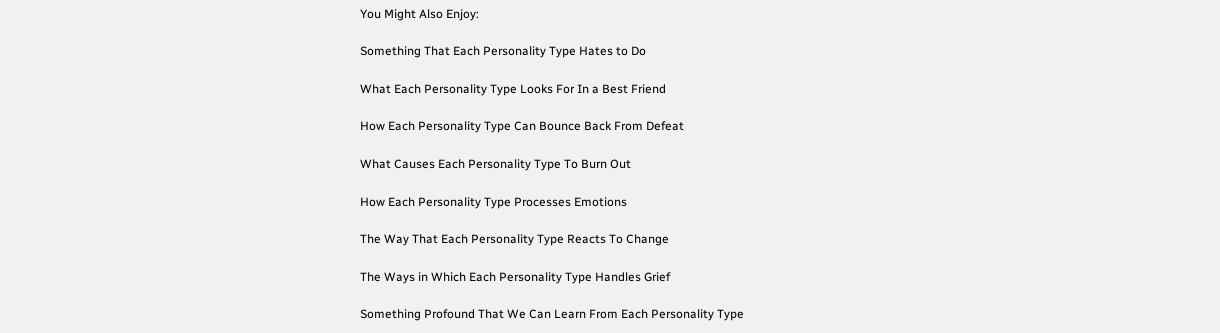You Might Also Enjoy:

Something That Each Personality Type Hates to Do

What Each Personality Type Looks For In a Best Friend

How Each Personality Type Can Bounce Back From Defeat

What Causes Each Personality Type To Burn Out

How Each Personality Type Processes Emotions

The Way That Each Personality Type Reacts To Change

The Ways in Which Each Personality Type Handles Grief

Something Profound That We Can Learn From Each Personality Type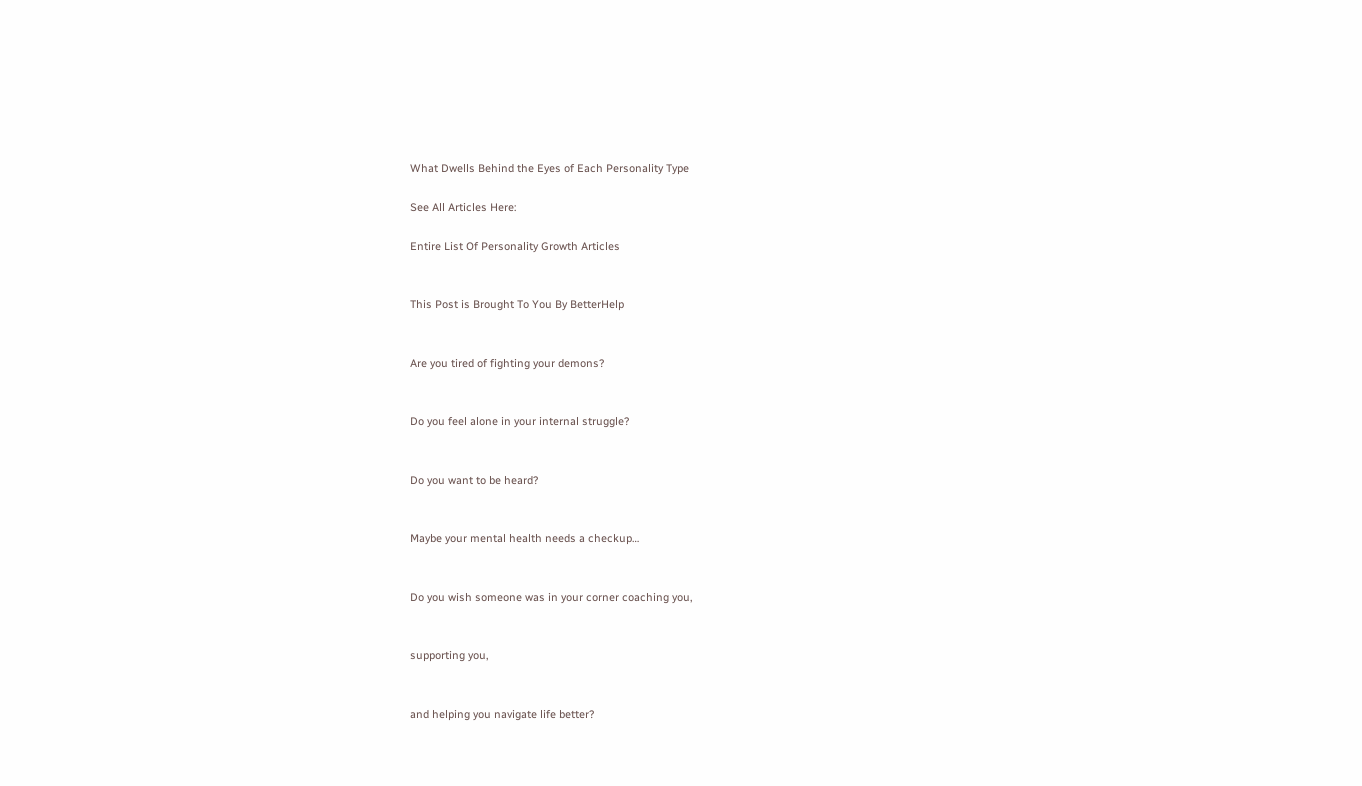What Dwells Behind the Eyes of Each Personality Type

See All Articles Here:

Entire List Of Personality Growth Articles


This Post is Brought To You By BetterHelp


Are you tired of fighting your demons?


Do you feel alone in your internal struggle?


Do you want to be heard?


Maybe your mental health needs a checkup…


Do you wish someone was in your corner coaching you,


supporting you,


and helping you navigate life better?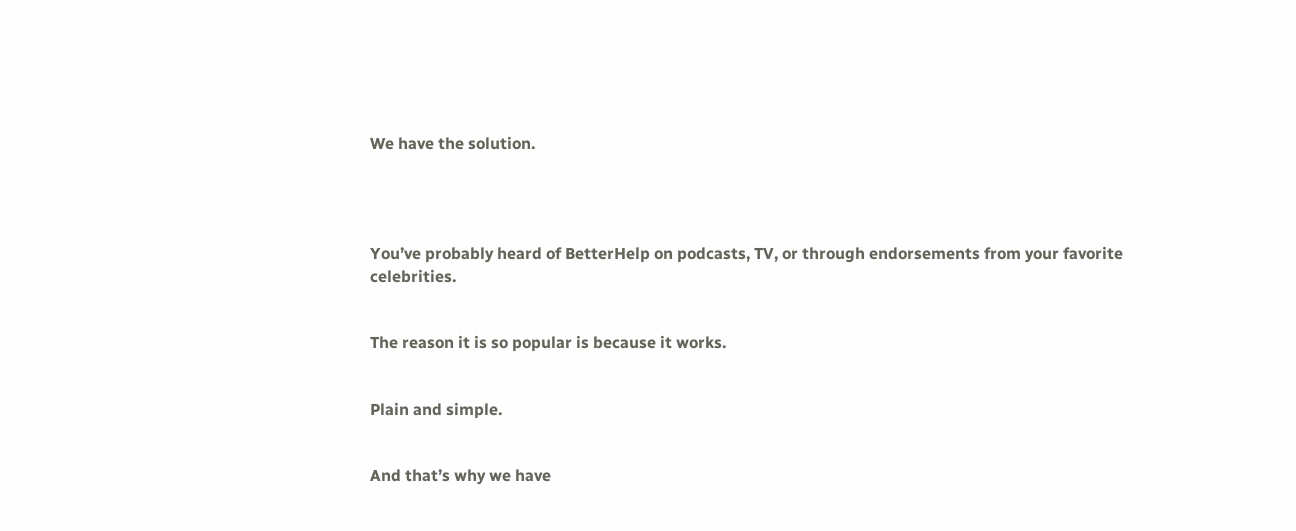We have the solution.




You’ve probably heard of BetterHelp on podcasts, TV, or through endorsements from your favorite celebrities.


The reason it is so popular is because it works.


Plain and simple.


And that’s why we have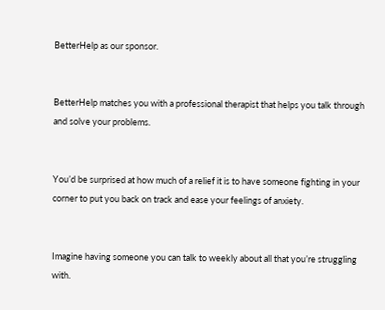BetterHelp as our sponsor.


BetterHelp matches you with a professional therapist that helps you talk through and solve your problems.


You’d be surprised at how much of a relief it is to have someone fighting in your corner to put you back on track and ease your feelings of anxiety.


Imagine having someone you can talk to weekly about all that you’re struggling with.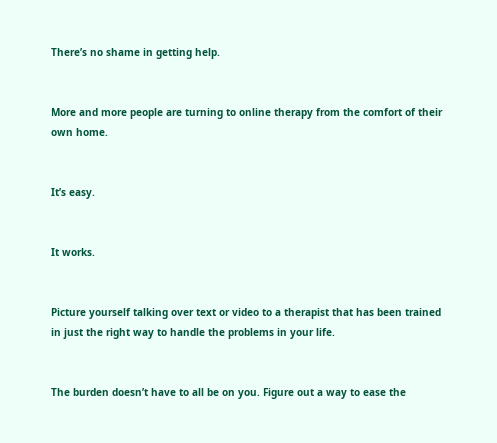There’s no shame in getting help.


More and more people are turning to online therapy from the comfort of their own home.


It’s easy.


It works.


Picture yourself talking over text or video to a therapist that has been trained in just the right way to handle the problems in your life.


The burden doesn’t have to all be on you. Figure out a way to ease the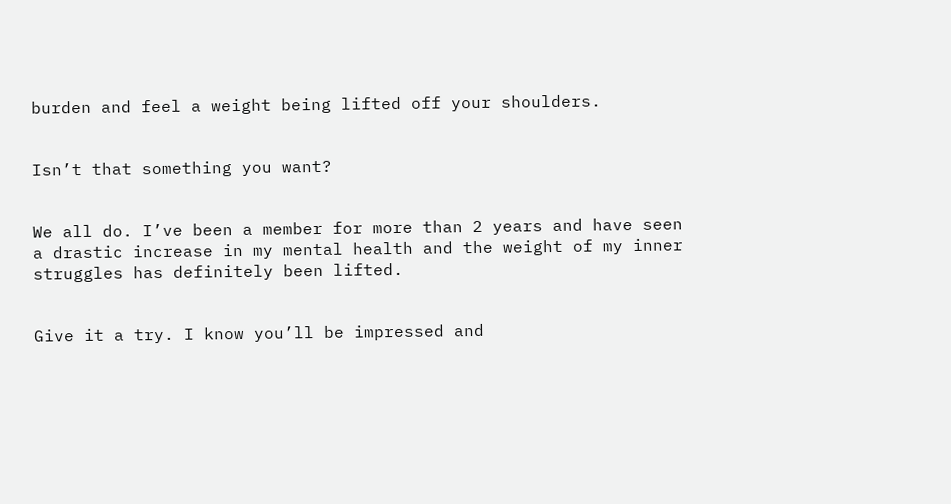burden and feel a weight being lifted off your shoulders.


Isn’t that something you want?


We all do. I’ve been a member for more than 2 years and have seen a drastic increase in my mental health and the weight of my inner struggles has definitely been lifted.


Give it a try. I know you’ll be impressed and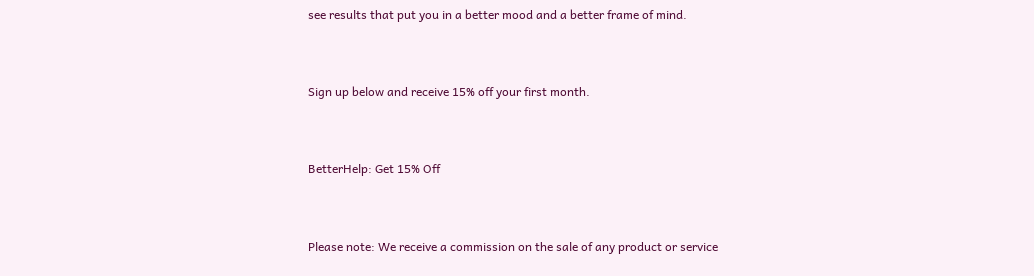see results that put you in a better mood and a better frame of mind.


Sign up below and receive 15% off your first month.


BetterHelp: Get 15% Off


Please note: We receive a commission on the sale of any product or service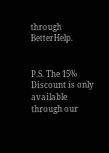through BetterHelp.


P.S. The 15% Discount is only available through our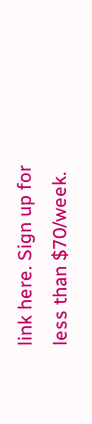link here. Sign up for less than $70/week.